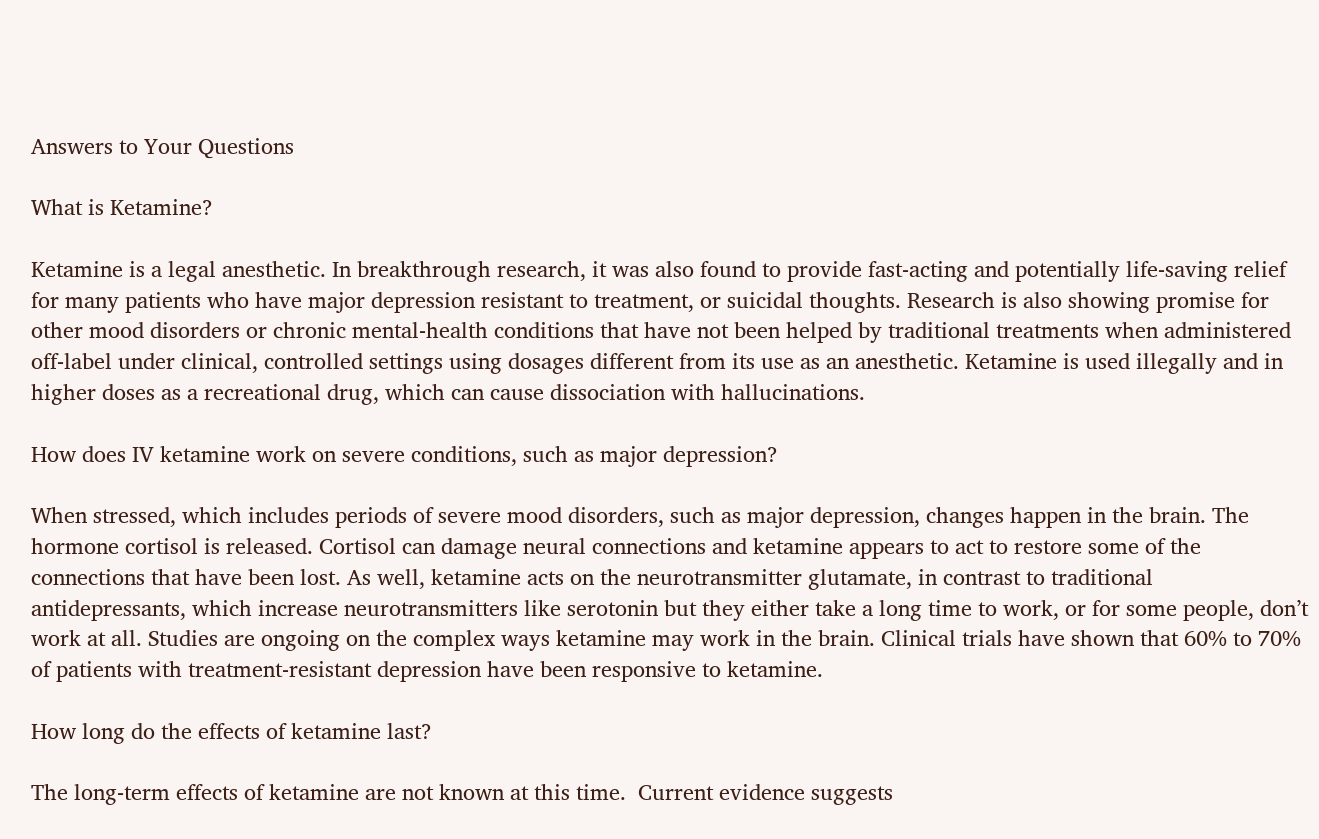Answers to Your Questions

What is Ketamine?

Ketamine is a legal anesthetic. In breakthrough research, it was also found to provide fast-acting and potentially life-saving relief for many patients who have major depression resistant to treatment, or suicidal thoughts. Research is also showing promise for other mood disorders or chronic mental-health conditions that have not been helped by traditional treatments when administered off-label under clinical, controlled settings using dosages different from its use as an anesthetic. Ketamine is used illegally and in higher doses as a recreational drug, which can cause dissociation with hallucinations.

How does IV ketamine work on severe conditions, such as major depression?

When stressed, which includes periods of severe mood disorders, such as major depression, changes happen in the brain. The hormone cortisol is released. Cortisol can damage neural connections and ketamine appears to act to restore some of the connections that have been lost. As well, ketamine acts on the neurotransmitter glutamate, in contrast to traditional antidepressants, which increase neurotransmitters like serotonin but they either take a long time to work, or for some people, don’t work at all. Studies are ongoing on the complex ways ketamine may work in the brain. Clinical trials have shown that 60% to 70% of patients with treatment-resistant depression have been responsive to ketamine.

How long do the effects of ketamine last?

The long-term effects of ketamine are not known at this time.  Current evidence suggests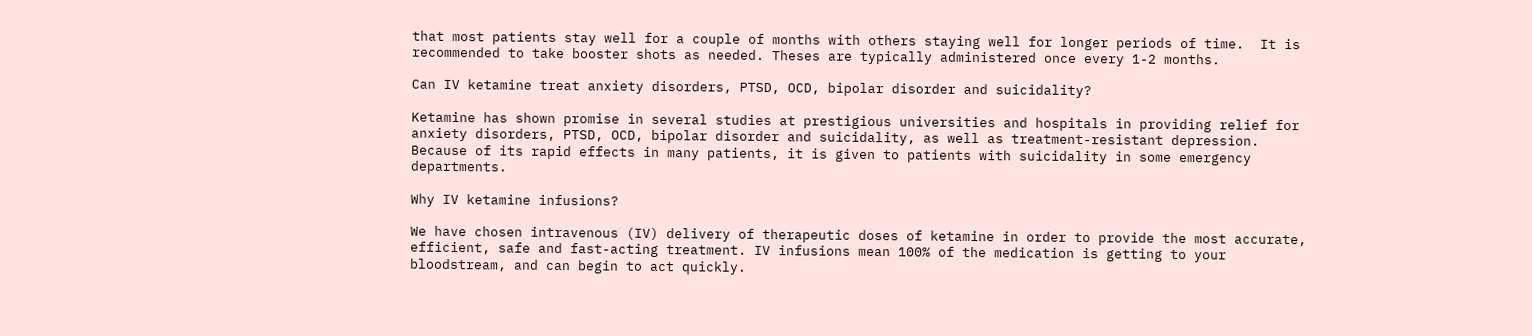that most patients stay well for a couple of months with others staying well for longer periods of time.  It is recommended to take booster shots as needed. Theses are typically administered once every 1-2 months.

Can IV ketamine treat anxiety disorders, PTSD, OCD, bipolar disorder and suicidality?

Ketamine has shown promise in several studies at prestigious universities and hospitals in providing relief for anxiety disorders, PTSD, OCD, bipolar disorder and suicidality, as well as treatment-resistant depression. Because of its rapid effects in many patients, it is given to patients with suicidality in some emergency departments.

Why IV ketamine infusions?

We have chosen intravenous (IV) delivery of therapeutic doses of ketamine in order to provide the most accurate, efficient, safe and fast-acting treatment. IV infusions mean 100% of the medication is getting to your bloodstream, and can begin to act quickly.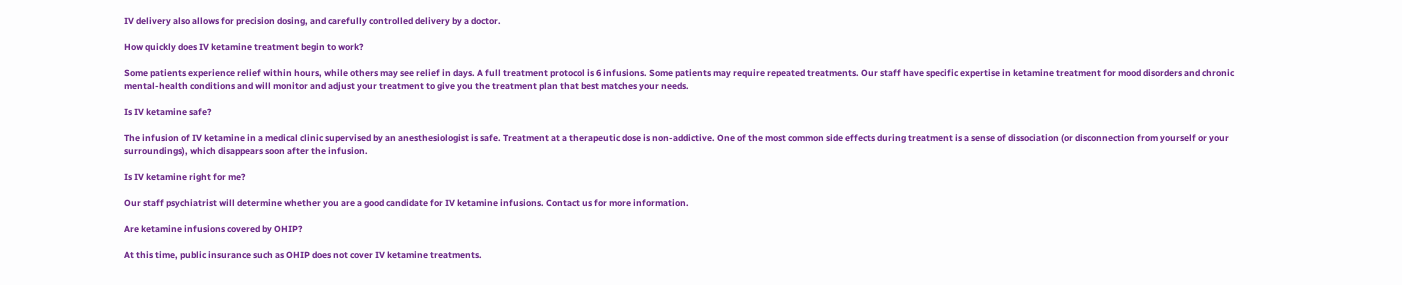IV delivery also allows for precision dosing, and carefully controlled delivery by a doctor.

How quickly does IV ketamine treatment begin to work?

Some patients experience relief within hours, while others may see relief in days. A full treatment protocol is 6 infusions. Some patients may require repeated treatments. Our staff have specific expertise in ketamine treatment for mood disorders and chronic mental-health conditions and will monitor and adjust your treatment to give you the treatment plan that best matches your needs.

Is IV ketamine safe?

The infusion of IV ketamine in a medical clinic supervised by an anesthesiologist is safe. Treatment at a therapeutic dose is non-addictive. One of the most common side effects during treatment is a sense of dissociation (or disconnection from yourself or your surroundings), which disappears soon after the infusion.

Is IV ketamine right for me?

Our staff psychiatrist will determine whether you are a good candidate for IV ketamine infusions. Contact us for more information.

Are ketamine infusions covered by OHIP?

At this time, public insurance such as OHIP does not cover IV ketamine treatments.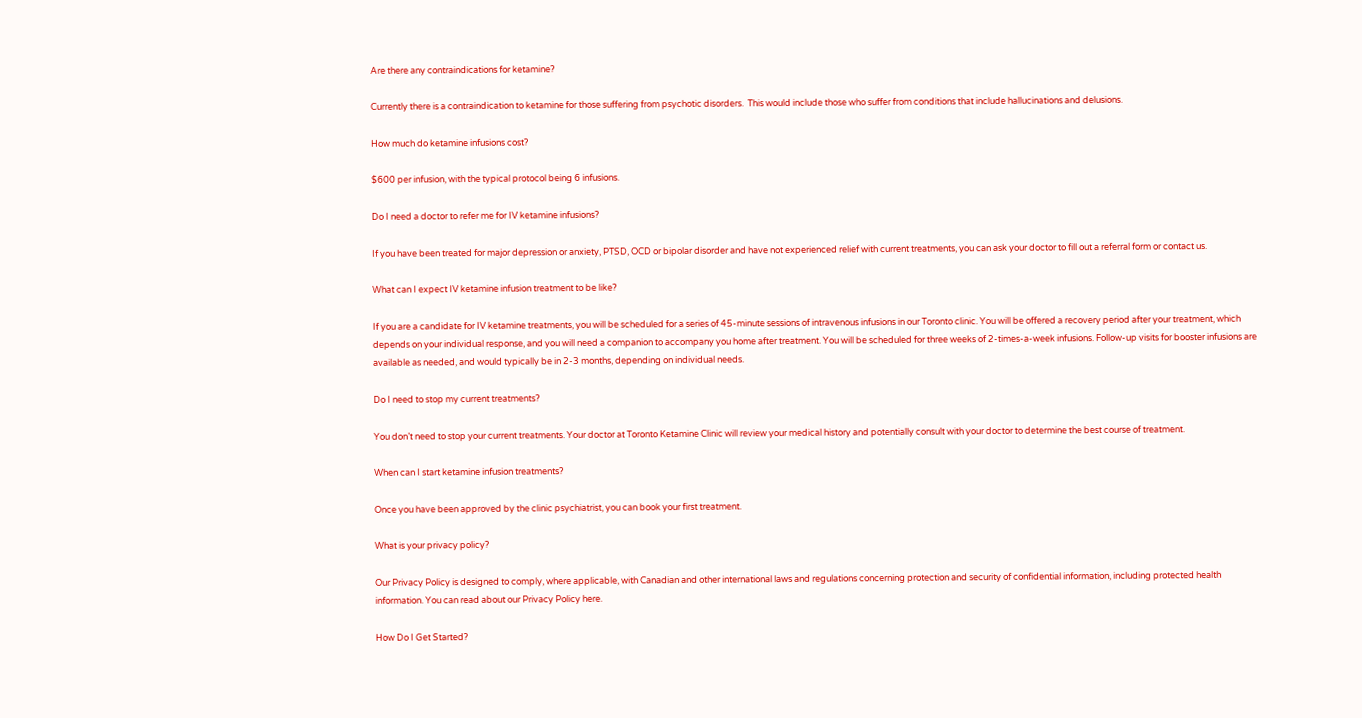Are there any contraindications for ketamine?

Currently there is a contraindication to ketamine for those suffering from psychotic disorders.  This would include those who suffer from conditions that include hallucinations and delusions.

How much do ketamine infusions cost?

$600 per infusion, with the typical protocol being 6 infusions.

Do I need a doctor to refer me for IV ketamine infusions?

If you have been treated for major depression or anxiety, PTSD, OCD or bipolar disorder and have not experienced relief with current treatments, you can ask your doctor to fill out a referral form or contact us.

What can I expect IV ketamine infusion treatment to be like?

If you are a candidate for IV ketamine treatments, you will be scheduled for a series of 45-minute sessions of intravenous infusions in our Toronto clinic. You will be offered a recovery period after your treatment, which depends on your individual response, and you will need a companion to accompany you home after treatment. You will be scheduled for three weeks of 2-times-a-week infusions. Follow-up visits for booster infusions are available as needed, and would typically be in 2-3 months, depending on individual needs.

Do I need to stop my current treatments?

You don’t need to stop your current treatments. Your doctor at Toronto Ketamine Clinic will review your medical history and potentially consult with your doctor to determine the best course of treatment.

When can I start ketamine infusion treatments?

Once you have been approved by the clinic psychiatrist, you can book your first treatment.

What is your privacy policy?

Our Privacy Policy is designed to comply, where applicable, with Canadian and other international laws and regulations concerning protection and security of confidential information, including protected health information. You can read about our Privacy Policy here.

How Do I Get Started?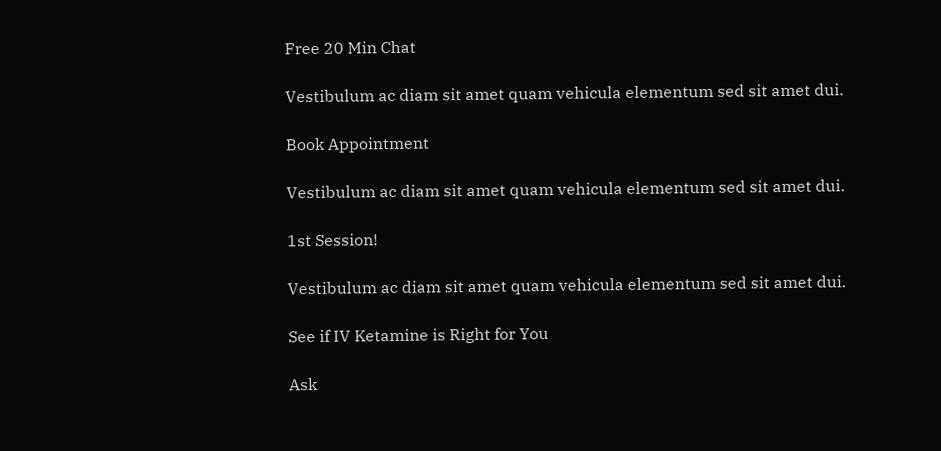Free 20 Min Chat

Vestibulum ac diam sit amet quam vehicula elementum sed sit amet dui.

Book Appointment

Vestibulum ac diam sit amet quam vehicula elementum sed sit amet dui.

1st Session!

Vestibulum ac diam sit amet quam vehicula elementum sed sit amet dui.

See if IV Ketamine is Right for You

Ask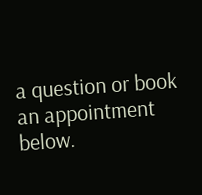a question or book an appointment below.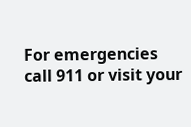For emergencies call 911 or visit your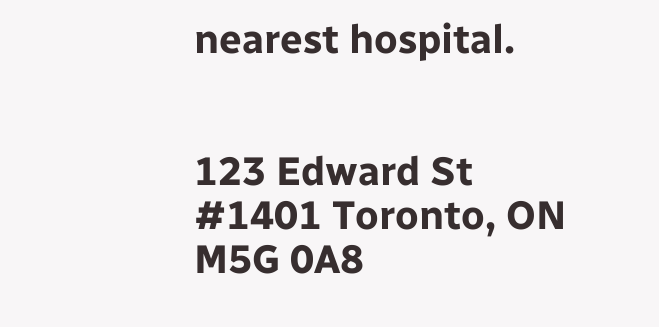nearest hospital.


123 Edward St #1401 Toronto, ON M5G 0A8